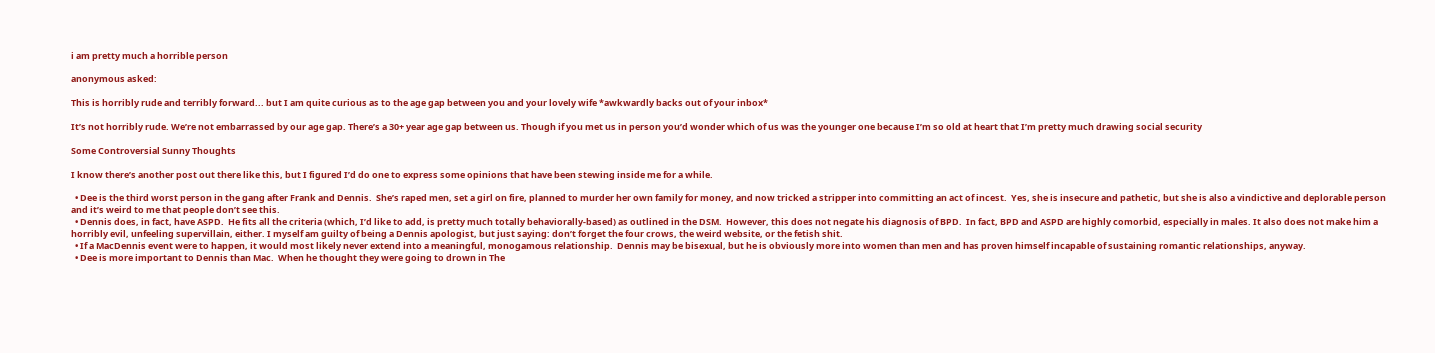i am pretty much a horrible person

anonymous asked:

This is horribly rude and terribly forward... but I am quite curious as to the age gap between you and your lovely wife *awkwardly backs out of your inbox*

It’s not horribly rude. We’re not embarrassed by our age gap. There’s a 30+ year age gap between us. Though if you met us in person you’d wonder which of us was the younger one because I’m so old at heart that I’m pretty much drawing social security

Some Controversial Sunny Thoughts

I know there’s another post out there like this, but I figured I’d do one to express some opinions that have been stewing inside me for a while.

  • Dee is the third worst person in the gang after Frank and Dennis.  She’s raped men, set a girl on fire, planned to murder her own family for money, and now tricked a stripper into committing an act of incest.  Yes, she is insecure and pathetic, but she is also a vindictive and deplorable person and it’s weird to me that people don’t see this.
  • Dennis does, in fact, have ASPD.  He fits all the criteria (which, I’d like to add, is pretty much totally behaviorally-based) as outlined in the DSM.  However, this does not negate his diagnosis of BPD.  In fact, BPD and ASPD are highly comorbid, especially in males. It also does not make him a horribly evil, unfeeling supervillain, either. I myself am guilty of being a Dennis apologist, but just saying: don’t forget the four crows, the weird website, or the fetish shit.
  • If a MacDennis event were to happen, it would most likely never extend into a meaningful, monogamous relationship.  Dennis may be bisexual, but he is obviously more into women than men and has proven himself incapable of sustaining romantic relationships, anyway.
  • Dee is more important to Dennis than Mac.  When he thought they were going to drown in The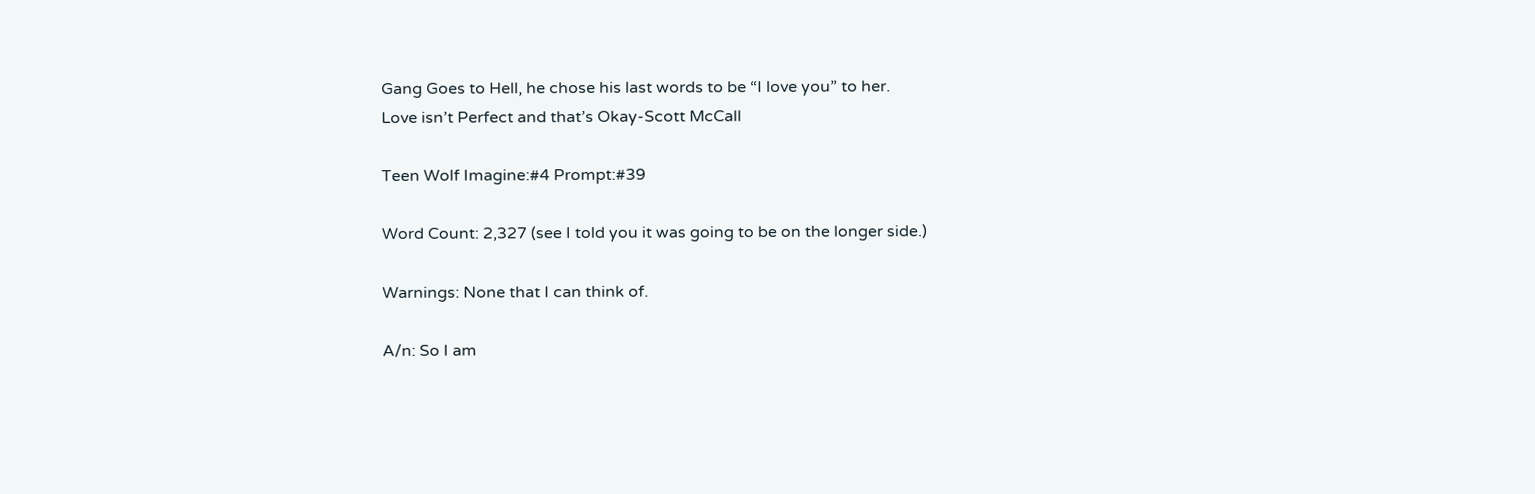Gang Goes to Hell, he chose his last words to be “I love you” to her.
Love isn’t Perfect and that’s Okay-Scott McCall

Teen Wolf Imagine:#4 Prompt:#39

Word Count: 2,327 (see I told you it was going to be on the longer side.)

Warnings: None that I can think of.

A/n: So I am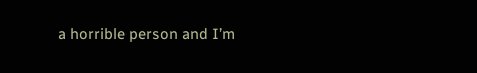a horrible person and I’m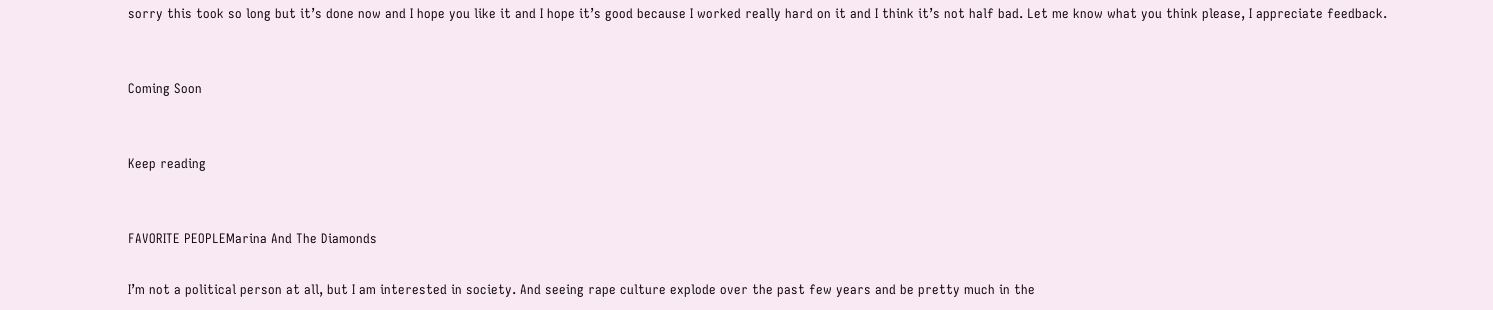sorry this took so long but it’s done now and I hope you like it and I hope it’s good because I worked really hard on it and I think it’s not half bad. Let me know what you think please, I appreciate feedback.


Coming Soon


Keep reading


FAVORITE PEOPLEMarina And The Diamonds

I’m not a political person at all, but I am interested in society. And seeing rape culture explode over the past few years and be pretty much in the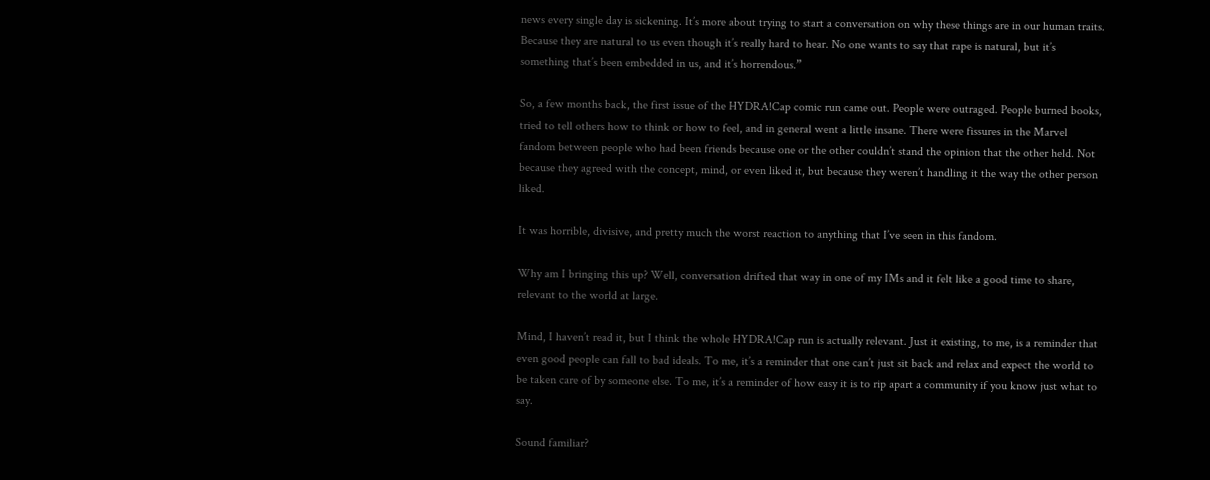news every single day is sickening. It’s more about trying to start a conversation on why these things are in our human traits. Because they are natural to us even though it’s really hard to hear. No one wants to say that rape is natural, but it’s something that’s been embedded in us, and it’s horrendous.”

So, a few months back, the first issue of the HYDRA!Cap comic run came out. People were outraged. People burned books, tried to tell others how to think or how to feel, and in general went a little insane. There were fissures in the Marvel fandom between people who had been friends because one or the other couldn’t stand the opinion that the other held. Not because they agreed with the concept, mind, or even liked it, but because they weren’t handling it the way the other person liked.

It was horrible, divisive, and pretty much the worst reaction to anything that I’ve seen in this fandom.

Why am I bringing this up? Well, conversation drifted that way in one of my IMs and it felt like a good time to share, relevant to the world at large.

Mind, I haven’t read it, but I think the whole HYDRA!Cap run is actually relevant. Just it existing, to me, is a reminder that even good people can fall to bad ideals. To me, it’s a reminder that one can’t just sit back and relax and expect the world to be taken care of by someone else. To me, it’s a reminder of how easy it is to rip apart a community if you know just what to say.

Sound familiar?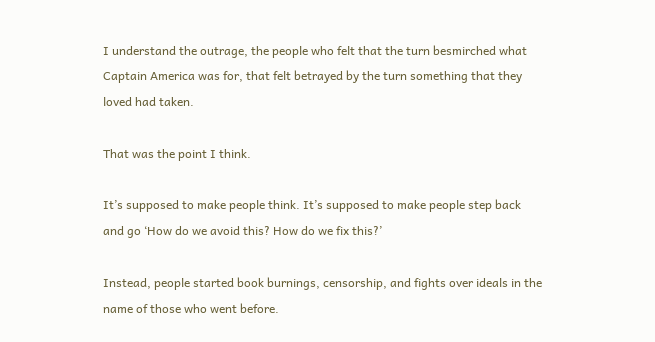I understand the outrage, the people who felt that the turn besmirched what Captain America was for, that felt betrayed by the turn something that they loved had taken.

That was the point I think.

It’s supposed to make people think. It’s supposed to make people step back and go ‘How do we avoid this? How do we fix this?’

Instead, people started book burnings, censorship, and fights over ideals in the name of those who went before.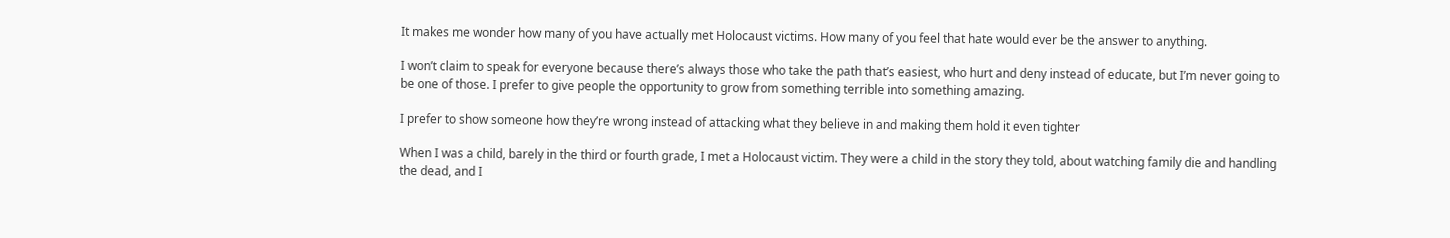It makes me wonder how many of you have actually met Holocaust victims. How many of you feel that hate would ever be the answer to anything.

I won’t claim to speak for everyone because there’s always those who take the path that’s easiest, who hurt and deny instead of educate, but I’m never going to be one of those. I prefer to give people the opportunity to grow from something terrible into something amazing.

I prefer to show someone how they’re wrong instead of attacking what they believe in and making them hold it even tighter

When I was a child, barely in the third or fourth grade, I met a Holocaust victim. They were a child in the story they told, about watching family die and handling the dead, and I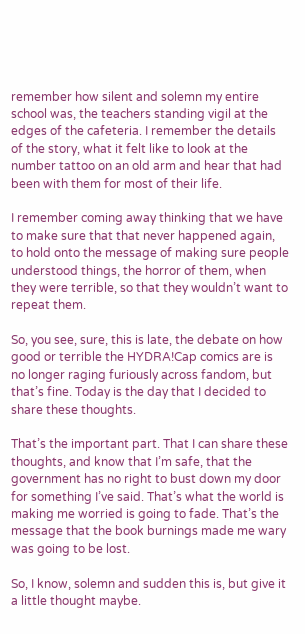remember how silent and solemn my entire school was, the teachers standing vigil at the edges of the cafeteria. I remember the details of the story, what it felt like to look at the number tattoo on an old arm and hear that had been with them for most of their life.

I remember coming away thinking that we have to make sure that that never happened again, to hold onto the message of making sure people understood things, the horror of them, when they were terrible, so that they wouldn’t want to repeat them.

So, you see, sure, this is late, the debate on how good or terrible the HYDRA!Cap comics are is no longer raging furiously across fandom, but that’s fine. Today is the day that I decided to share these thoughts.

That’s the important part. That I can share these thoughts, and know that I’m safe, that the government has no right to bust down my door for something I’ve said. That’s what the world is making me worried is going to fade. That’s the message that the book burnings made me wary was going to be lost.

So, I know, solemn and sudden this is, but give it a little thought maybe.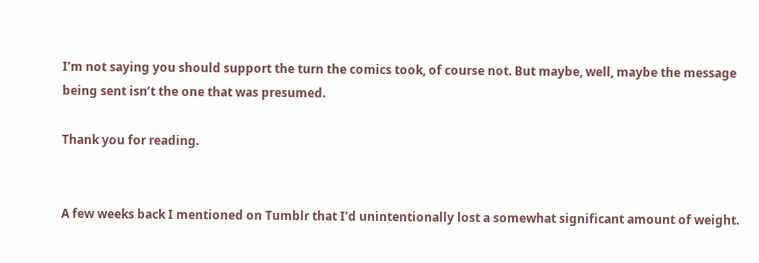I’m not saying you should support the turn the comics took, of course not. But maybe, well, maybe the message being sent isn’t the one that was presumed.

Thank you for reading.


A few weeks back I mentioned on Tumblr that I’d unintentionally lost a somewhat significant amount of weight.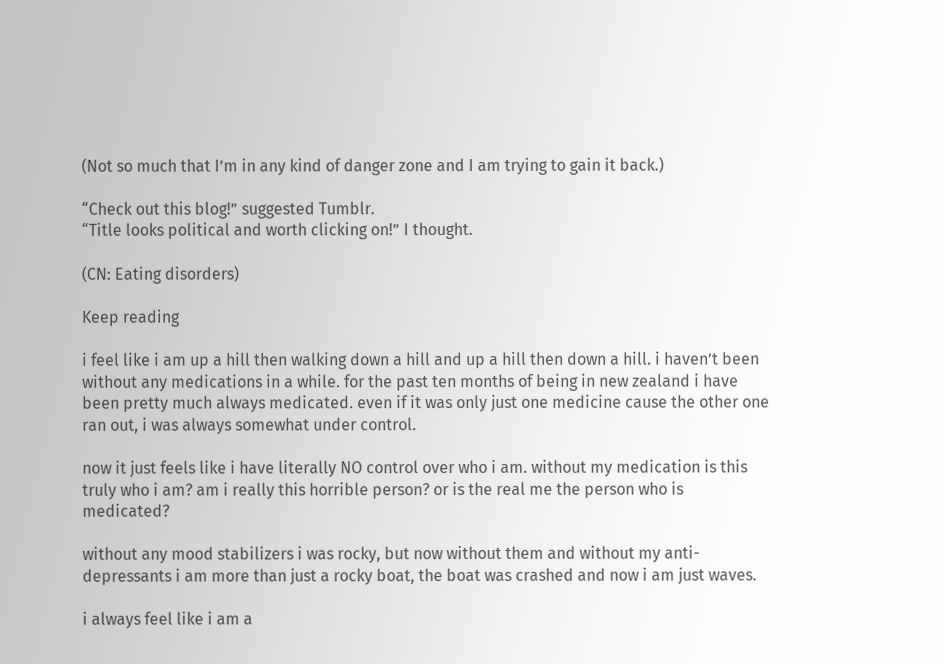(Not so much that I’m in any kind of danger zone and I am trying to gain it back.)

“Check out this blog!” suggested Tumblr.
“Title looks political and worth clicking on!” I thought.

(CN: Eating disorders)

Keep reading

i feel like i am up a hill then walking down a hill and up a hill then down a hill. i haven’t been without any medications in a while. for the past ten months of being in new zealand i have been pretty much always medicated. even if it was only just one medicine cause the other one ran out, i was always somewhat under control.

now it just feels like i have literally NO control over who i am. without my medication is this truly who i am? am i really this horrible person? or is the real me the person who is medicated?

without any mood stabilizers i was rocky, but now without them and without my anti-depressants i am more than just a rocky boat, the boat was crashed and now i am just waves.

i always feel like i am a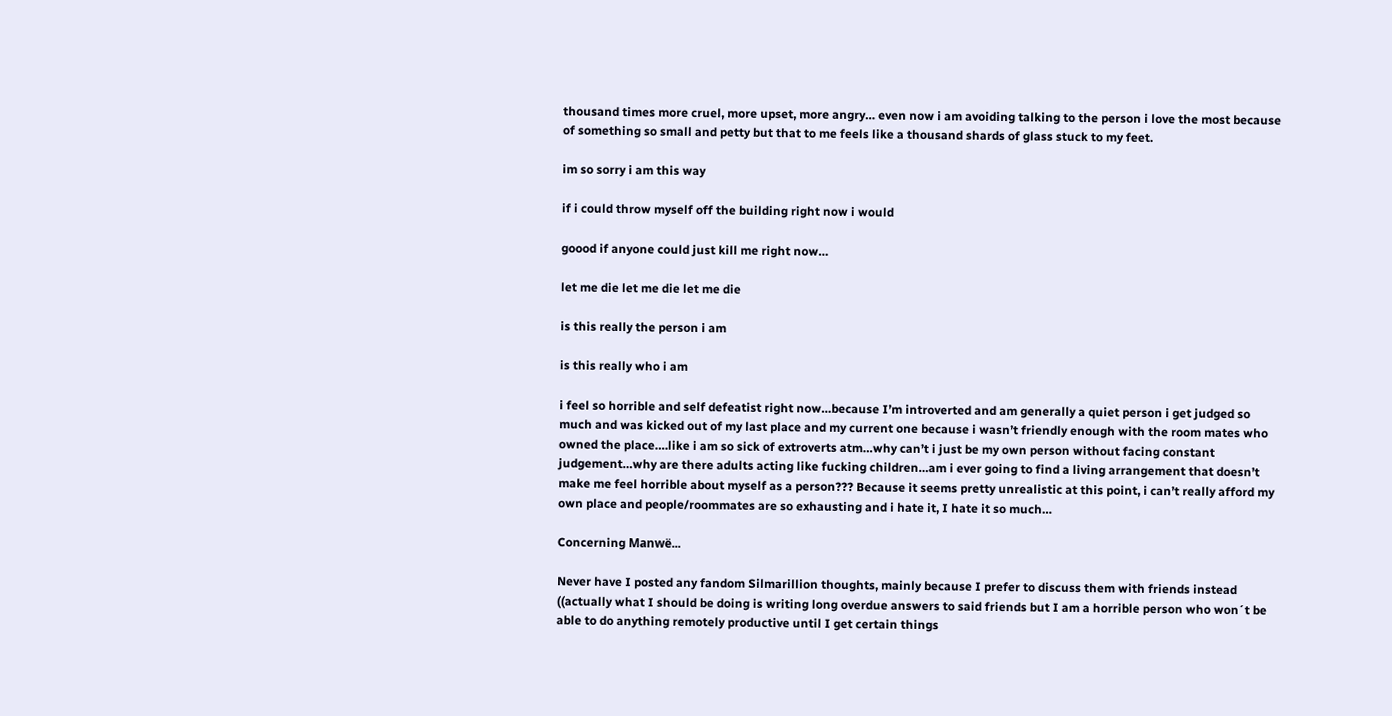thousand times more cruel, more upset, more angry… even now i am avoiding talking to the person i love the most because of something so small and petty but that to me feels like a thousand shards of glass stuck to my feet.

im so sorry i am this way

if i could throw myself off the building right now i would

goood if anyone could just kill me right now…

let me die let me die let me die

is this really the person i am

is this really who i am

i feel so horrible and self defeatist right now…because I’m introverted and am generally a quiet person i get judged so much and was kicked out of my last place and my current one because i wasn’t friendly enough with the room mates who owned the place….like i am so sick of extroverts atm…why can’t i just be my own person without facing constant judgement…why are there adults acting like fucking children…am i ever going to find a living arrangement that doesn’t make me feel horrible about myself as a person??? Because it seems pretty unrealistic at this point, i can’t really afford my own place and people/roommates are so exhausting and i hate it, I hate it so much…

Concerning Manwë...

Never have I posted any fandom Silmarillion thoughts, mainly because I prefer to discuss them with friends instead ((actually what I should be doing is writing long overdue answers to said friends but I am a horrible person who won´t be able to do anything remotely productive until I get certain things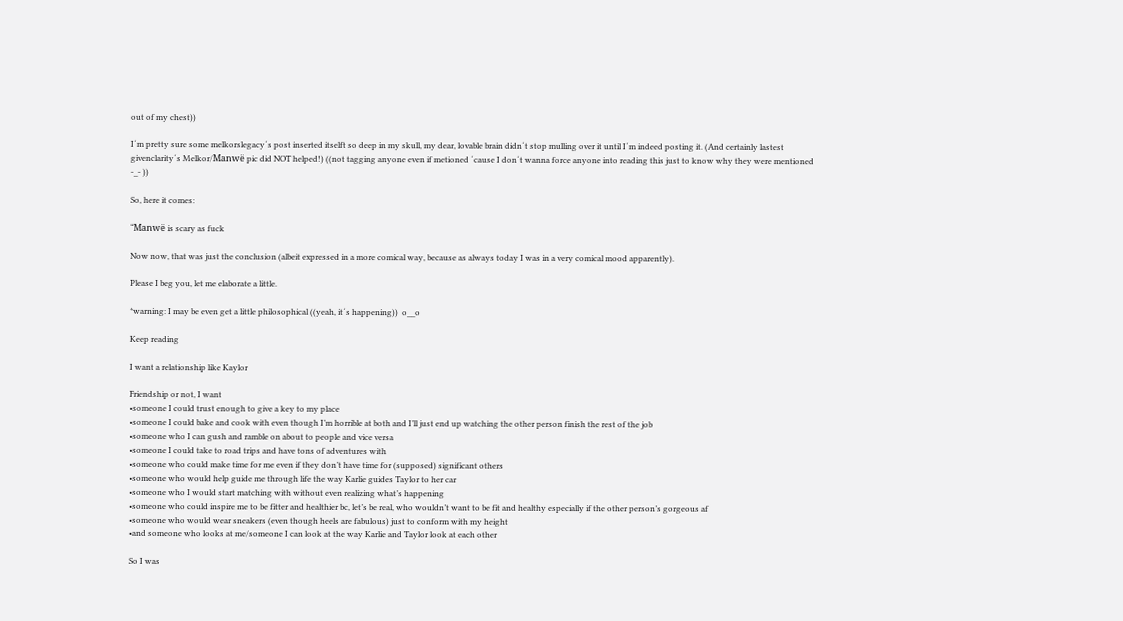out of my chest))

I´m pretty sure some melkorslegacy´s post inserted itselft so deep in my skull, my dear, lovable brain didn´t stop mulling over it until I´m indeed posting it. (And certainly lastest givenclarity´s Melkor/Manwë pic did NOT helped!) ((not tagging anyone even if metioned ´cause I don´t wanna force anyone into reading this just to know why they were mentioned -_- ))

So, here it comes:

“Manwë is scary as fuck

Now now, that was just the conclusion (albeit expressed in a more comical way, because as always today I was in a very comical mood apparently).

Please I beg you, let me elaborate a little.

*warning: I may be even get a little philosophical ((yeah, it´s happening))  o__o

Keep reading

I want a relationship like Kaylor

Friendship or not, I want
•someone I could trust enough to give a key to my place
•someone I could bake and cook with even though I’m horrible at both and I’ll just end up watching the other person finish the rest of the job
•someone who I can gush and ramble on about to people and vice versa
•someone I could take to road trips and have tons of adventures with
•someone who could make time for me even if they don’t have time for (supposed) significant others
•someone who would help guide me through life the way Karlie guides Taylor to her car
•someone who I would start matching with without even realizing what’s happening
•someone who could inspire me to be fitter and healthier bc, let’s be real, who wouldn’t want to be fit and healthy especially if the other person’s gorgeous af
•someone who would wear sneakers (even though heels are fabulous) just to conform with my height
•and someone who looks at me/someone I can look at the way Karlie and Taylor look at each other

So I was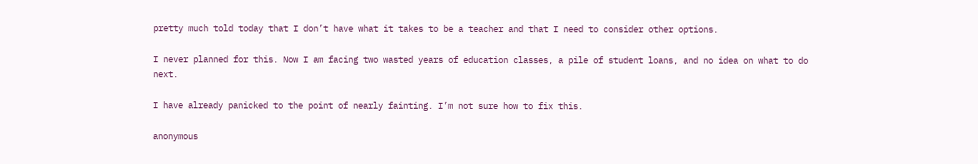pretty much told today that I don’t have what it takes to be a teacher and that I need to consider other options.

I never planned for this. Now I am facing two wasted years of education classes, a pile of student loans, and no idea on what to do next.

I have already panicked to the point of nearly fainting. I’m not sure how to fix this.

anonymous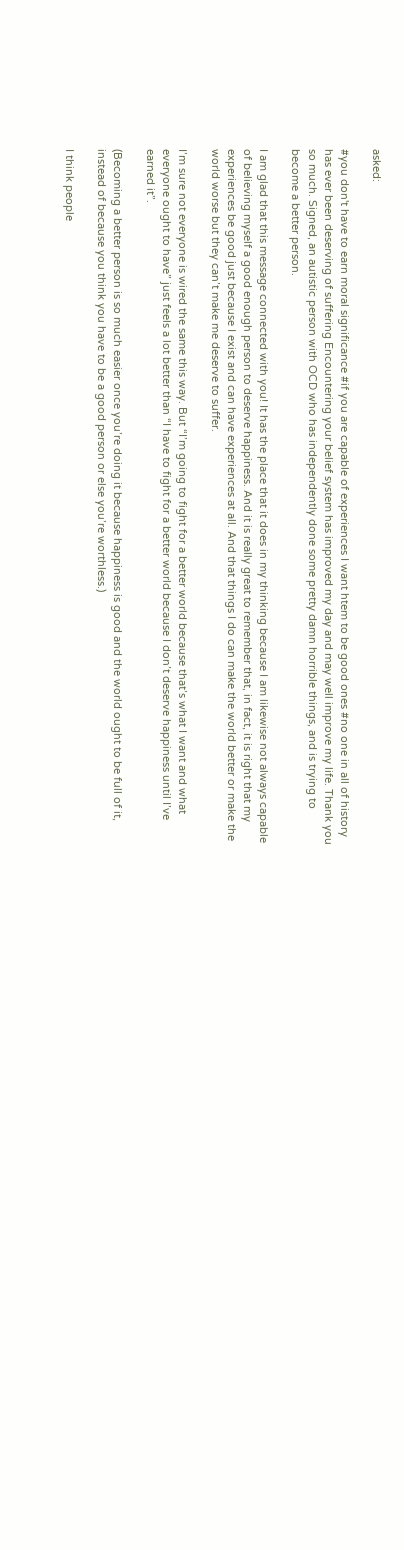asked:

#you don't have to earn moral significance #if you are capable of experiences I want htem to be good ones #no one in all of history has ever been deserving of suffering Encountering your belief system has improved my day and may well improve my life. Thank you so much. Signed, an autistic person with OCD who has independently done some pretty damn horrible things, and is trying to become a better person.

I am glad that this message connected with you! It has the place that it does in my thinking because I am likewise not always capable of believing myself a good enough person to deserve happiness. And it is really great to remember that, in fact, it is right that my experiences be good just because I exist and can have experiences at all. And that things I do can make the world better or make the world worse but they can’t make me deserve to suffer.

I’m sure not everyone is wired the same this way. But “I’m going to fight for a better world because that’s what I want and what everyone ought to have” just feels a lot better than “I have to fight for a better world because I don’t deserve happiness until I’ve earned it”.

(Becoming a better person is so much easier once you’re doing it because happiness is good and the world ought to be full of it, instead of because you think you have to be a good person or else you’re worthless.)

I think people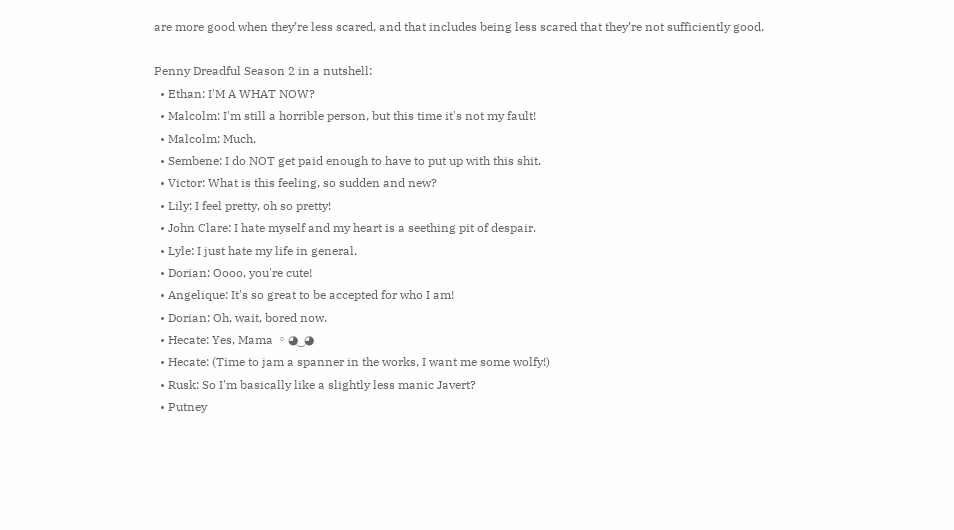are more good when they’re less scared, and that includes being less scared that they’re not sufficiently good.

Penny Dreadful Season 2 in a nutshell:
  • Ethan: I'M A WHAT NOW?
  • Malcolm: I'm still a horrible person, but this time it's not my fault!
  • Malcolm: Much.
  • Sembene: I do NOT get paid enough to have to put up with this shit.
  • Victor: What is this feeling, so sudden and new?
  • Lily: I feel pretty, oh so pretty!
  • John Clare: I hate myself and my heart is a seething pit of despair.
  • Lyle: I just hate my life in general.
  • Dorian: Oooo, you're cute!
  • Angelique: It's so great to be accepted for who I am!
  • Dorian: Oh, wait, bored now.
  • Hecate: Yes, Mama 。◕ ‿ ◕
  • Hecate: (Time to jam a spanner in the works, I want me some wolfy!)
  • Rusk: So I'm basically like a slightly less manic Javert?
  • Putney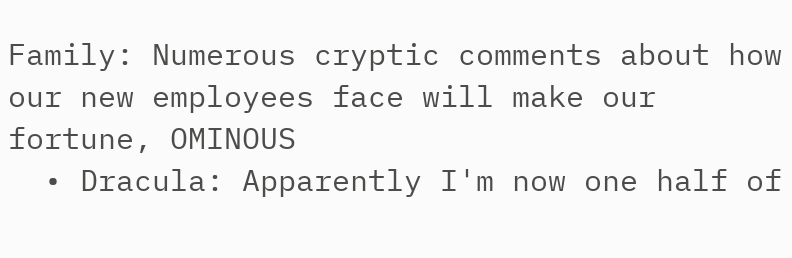Family: Numerous cryptic comments about how our new employees face will make our fortune, OMINOUS
  • Dracula: Apparently I'm now one half of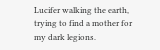Lucifer walking the earth, trying to find a mother for my dark legions.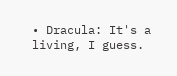• Dracula: It's a living, I guess.